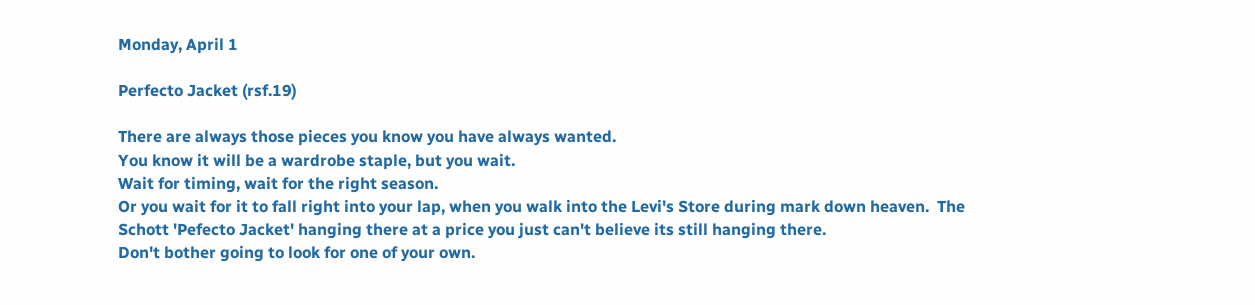Monday, April 1

Perfecto Jacket (rsf.19)

There are always those pieces you know you have always wanted.
You know it will be a wardrobe staple, but you wait.
Wait for timing, wait for the right season.
Or you wait for it to fall right into your lap, when you walk into the Levi's Store during mark down heaven.  The Schott 'Pefecto Jacket' hanging there at a price you just can't believe its still hanging there.
Don't bother going to look for one of your own.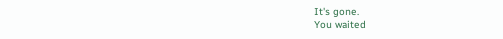It's gone.
You waited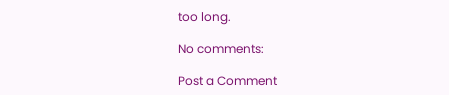too long.

No comments:

Post a Comment